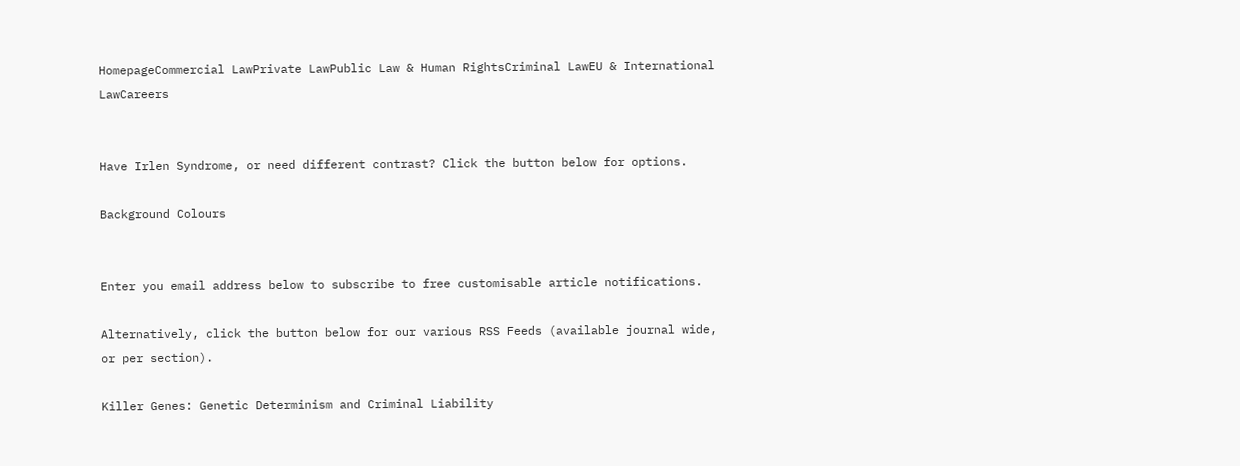HomepageCommercial LawPrivate LawPublic Law & Human RightsCriminal LawEU & International LawCareers


Have Irlen Syndrome, or need different contrast? Click the button below for options.

Background Colours


Enter you email address below to subscribe to free customisable article notifications.

Alternatively, click the button below for our various RSS Feeds (available journal wide, or per section).

Killer Genes: Genetic Determinism and Criminal Liability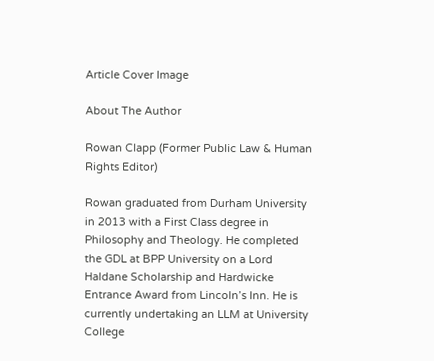Article Cover Image

About The Author

Rowan Clapp (Former Public Law & Human Rights Editor)

Rowan graduated from Durham University in 2013 with a First Class degree in Philosophy and Theology. He completed the GDL at BPP University on a Lord Haldane Scholarship and Hardwicke Entrance Award from Lincoln’s Inn. He is currently undertaking an LLM at University College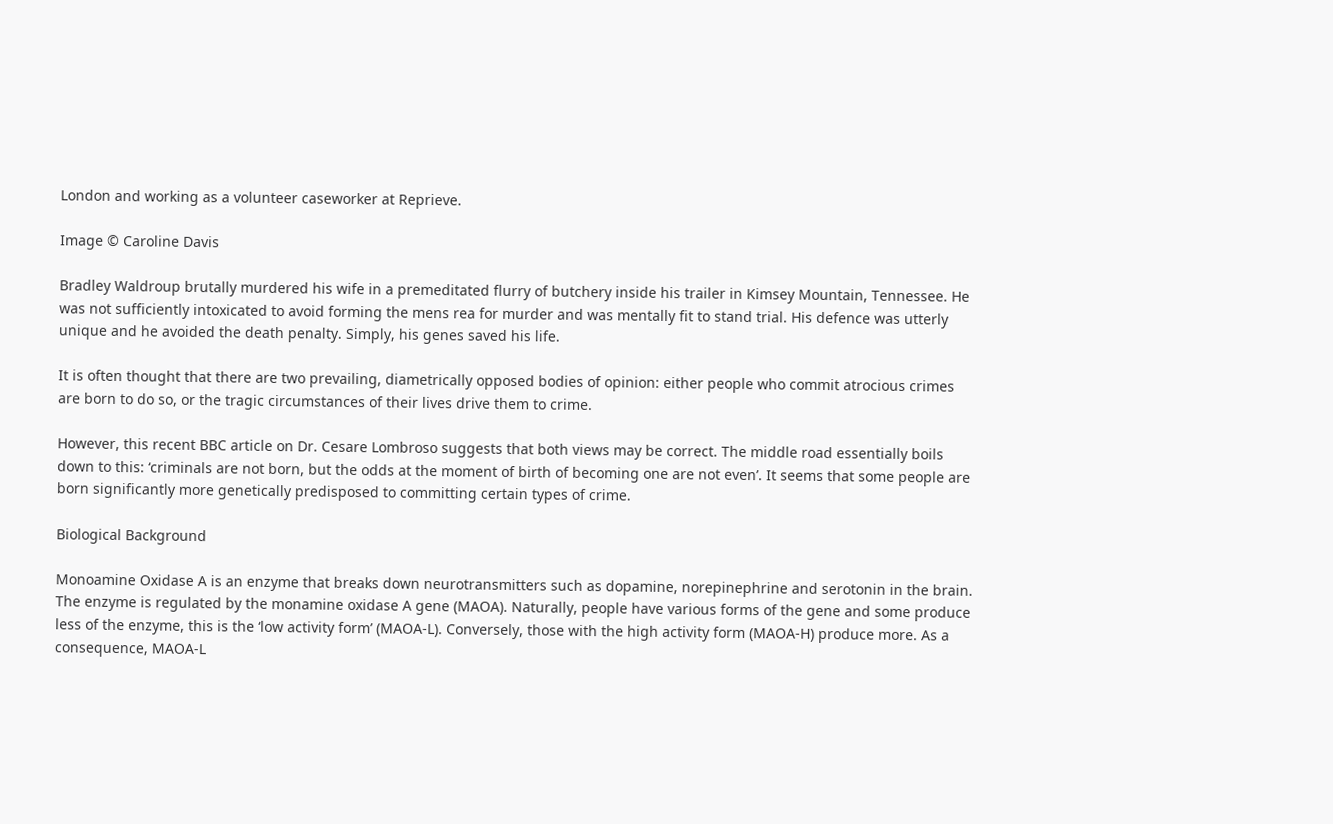London and working as a volunteer caseworker at Reprieve.

Image © Caroline Davis

Bradley Waldroup brutally murdered his wife in a premeditated flurry of butchery inside his trailer in Kimsey Mountain, Tennessee. He was not sufficiently intoxicated to avoid forming the mens rea for murder and was mentally fit to stand trial. His defence was utterly unique and he avoided the death penalty. Simply, his genes saved his life.

It is often thought that there are two prevailing, diametrically opposed bodies of opinion: either people who commit atrocious crimes are born to do so, or the tragic circumstances of their lives drive them to crime.

However, this recent BBC article on Dr. Cesare Lombroso suggests that both views may be correct. The middle road essentially boils down to this: ‘criminals are not born, but the odds at the moment of birth of becoming one are not even’. It seems that some people are born significantly more genetically predisposed to committing certain types of crime.

Biological Background

Monoamine Oxidase A is an enzyme that breaks down neurotransmitters such as dopamine, norepinephrine and serotonin in the brain. The enzyme is regulated by the monamine oxidase A gene (MAOA). Naturally, people have various forms of the gene and some produce less of the enzyme, this is the ‘low activity form’ (MAOA-L). Conversely, those with the high activity form (MAOA-H) produce more. As a consequence, MAOA-L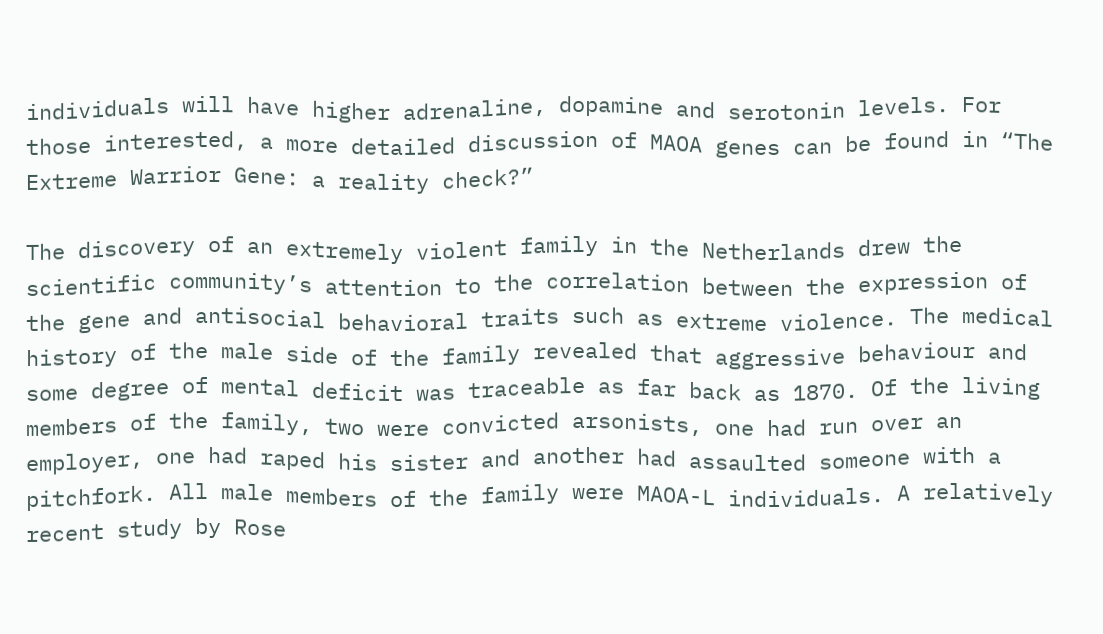individuals will have higher adrenaline, dopamine and serotonin levels. For those interested, a more detailed discussion of MAOA genes can be found in “The Extreme Warrior Gene: a reality check?”

The discovery of an extremely violent family in the Netherlands drew the scientific community’s attention to the correlation between the expression of the gene and antisocial behavioral traits such as extreme violence. The medical history of the male side of the family revealed that aggressive behaviour and some degree of mental deficit was traceable as far back as 1870. Of the living members of the family, two were convicted arsonists, one had run over an employer, one had raped his sister and another had assaulted someone with a pitchfork. All male members of the family were MAOA-L individuals. A relatively recent study by Rose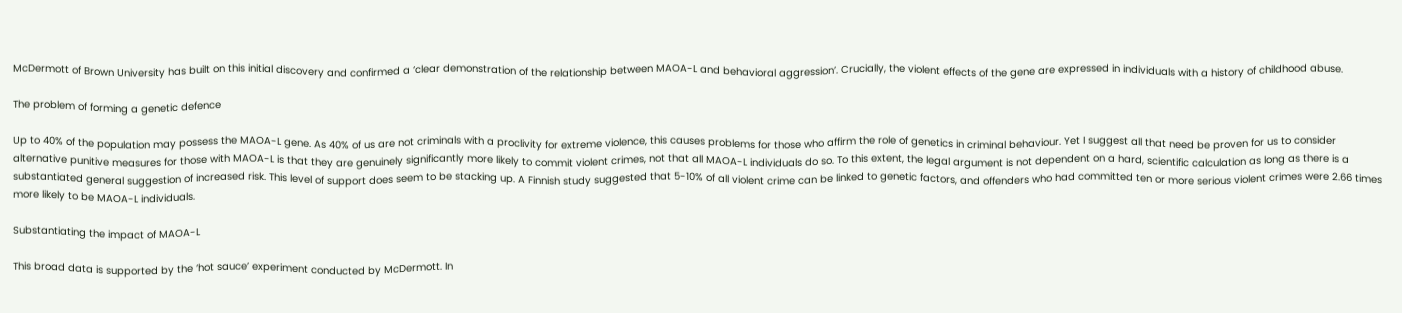McDermott of Brown University has built on this initial discovery and confirmed a ‘clear demonstration of the relationship between MAOA-L and behavioral aggression’. Crucially, the violent effects of the gene are expressed in individuals with a history of childhood abuse.

The problem of forming a genetic defence

Up to 40% of the population may possess the MAOA-L gene. As 40% of us are not criminals with a proclivity for extreme violence, this causes problems for those who affirm the role of genetics in criminal behaviour. Yet I suggest all that need be proven for us to consider alternative punitive measures for those with MAOA-L is that they are genuinely significantly more likely to commit violent crimes, not that all MAOA-L individuals do so. To this extent, the legal argument is not dependent on a hard, scientific calculation as long as there is a substantiated general suggestion of increased risk. This level of support does seem to be stacking up. A Finnish study suggested that 5-10% of all violent crime can be linked to genetic factors, and offenders who had committed ten or more serious violent crimes were 2.66 times more likely to be MAOA-L individuals.

Substantiating the impact of MAOA-L

This broad data is supported by the ‘hot sauce’ experiment conducted by McDermott. In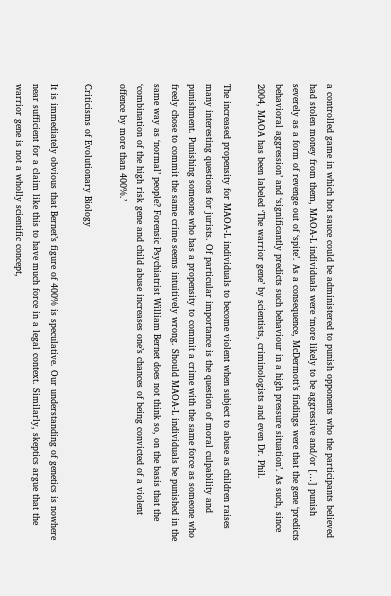a controlled game in which hot sauce could be administered to punish opponents who the participants believed had stolen money from them, MAOA-L individuals were ‘more likely to be aggressive and/or […] punish severely as a form of revenge out of ‘spite’. As a consequence, McDermott’s findings were that the gene ‘predicts behavioral aggression’ and ‘significantly predicts such behaviour in a high pressure situation’. As such, since 2004, MAOA has been labeled ‘The warrior gene’ by scientists, criminologists and even Dr. Phil.

The increased propensity for MAOA-L individuals to become violent when subject to abuse as children raises many interesting questions for jurists. Of particular importance is the question of moral culpability and punishment. Punishing someone who has a propensity to commit a crime with the same force as someone who freely chose to commit the same crime seems intuitively wrong. Should MAOA-L individuals be punished in the same way as ‘normal’ people? Forensic Psychiatrist William Bernet does not think so, on the basis that the ‘combination of the high risk gene and child abuse increases one’s chances of being convicted of a violent offence by more than 400%.’

Criticisms of Evolutionary Biology

It is immediately obvious that Bernet’s figure of 400% is speculative. Our understanding of genetics is nowhere near sufficient for a claim like this to have much force in a legal context. Similarly, skeptics argue that the warrior gene is not a wholly scientific concept,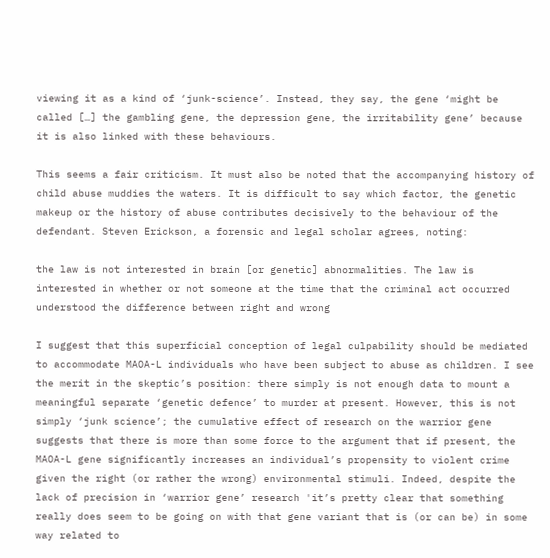viewing it as a kind of ‘junk-science’. Instead, they say, the gene ‘might be called […] the gambling gene, the depression gene, the irritability gene’ because it is also linked with these behaviours.

This seems a fair criticism. It must also be noted that the accompanying history of child abuse muddies the waters. It is difficult to say which factor, the genetic makeup or the history of abuse contributes decisively to the behaviour of the defendant. Steven Erickson, a forensic and legal scholar agrees, noting:

the law is not interested in brain [or genetic] abnormalities. The law is interested in whether or not someone at the time that the criminal act occurred understood the difference between right and wrong

I suggest that this superficial conception of legal culpability should be mediated to accommodate MAOA-L individuals who have been subject to abuse as children. I see the merit in the skeptic’s position: there simply is not enough data to mount a meaningful separate ‘genetic defence’ to murder at present. However, this is not simply ‘junk science’; the cumulative effect of research on the warrior gene suggests that there is more than some force to the argument that if present, the MAOA-L gene significantly increases an individual’s propensity to violent crime given the right (or rather the wrong) environmental stimuli. Indeed, despite the lack of precision in ‘warrior gene’ research 'it’s pretty clear that something really does seem to be going on with that gene variant that is (or can be) in some way related to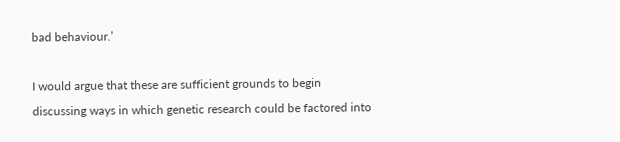bad behaviour.’

I would argue that these are sufficient grounds to begin discussing ways in which genetic research could be factored into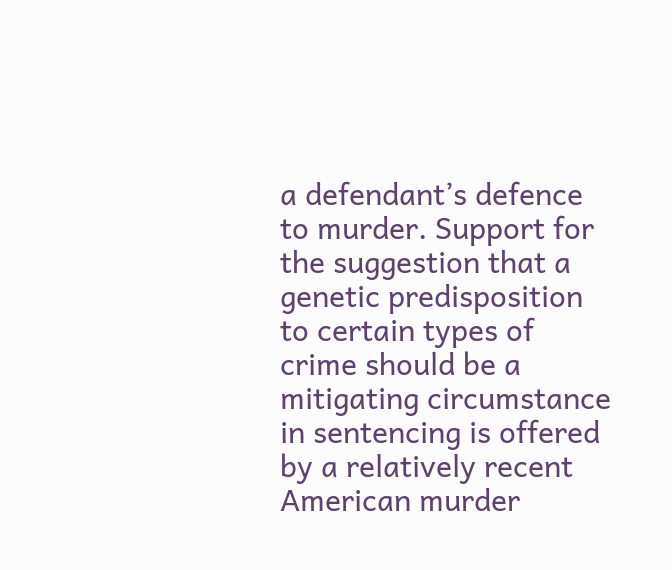a defendant’s defence to murder. Support for the suggestion that a genetic predisposition to certain types of crime should be a mitigating circumstance in sentencing is offered by a relatively recent American murder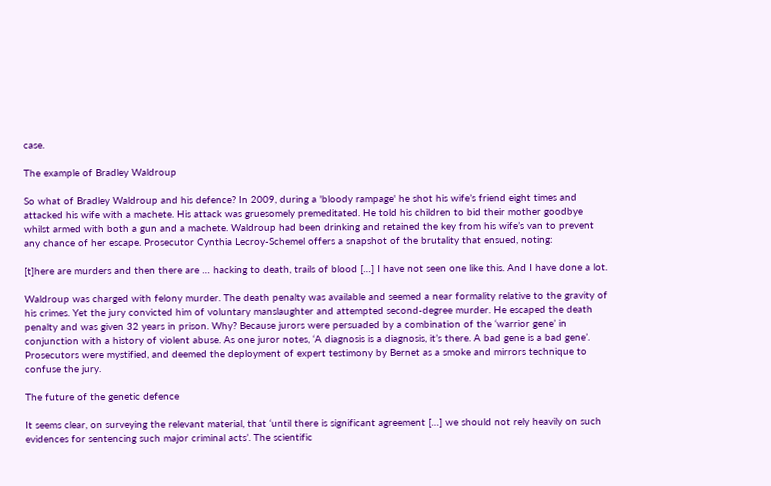case.

The example of Bradley Waldroup

So what of Bradley Waldroup and his defence? In 2009, during a 'bloody rampage' he shot his wife’s friend eight times and attacked his wife with a machete. His attack was gruesomely premeditated. He told his children to bid their mother goodbye whilst armed with both a gun and a machete. Waldroup had been drinking and retained the key from his wife’s van to prevent any chance of her escape. Prosecutor Cynthia Lecroy-Schemel offers a snapshot of the brutality that ensued, noting:

[t]here are murders and then there are … hacking to death, trails of blood […] I have not seen one like this. And I have done a lot.

Waldroup was charged with felony murder. The death penalty was available and seemed a near formality relative to the gravity of his crimes. Yet the jury convicted him of voluntary manslaughter and attempted second-degree murder. He escaped the death penalty and was given 32 years in prison. Why? Because jurors were persuaded by a combination of the ‘warrior gene’ in conjunction with a history of violent abuse. As one juror notes, ‘A diagnosis is a diagnosis, it’s there. A bad gene is a bad gene’. Prosecutors were mystified, and deemed the deployment of expert testimony by Bernet as a smoke and mirrors technique to confuse the jury.

The future of the genetic defence

It seems clear, on surveying the relevant material, that ‘until there is significant agreement […] we should not rely heavily on such evidences for sentencing such major criminal acts’. The scientific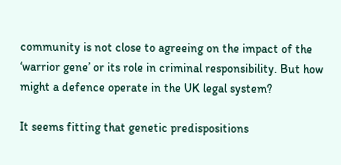community is not close to agreeing on the impact of the ‘warrior gene’ or its role in criminal responsibility. But how might a defence operate in the UK legal system?

It seems fitting that genetic predispositions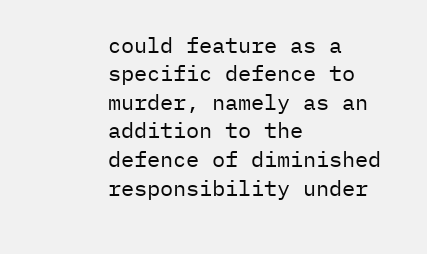could feature as a specific defence to murder, namely as an addition to the defence of diminished responsibility under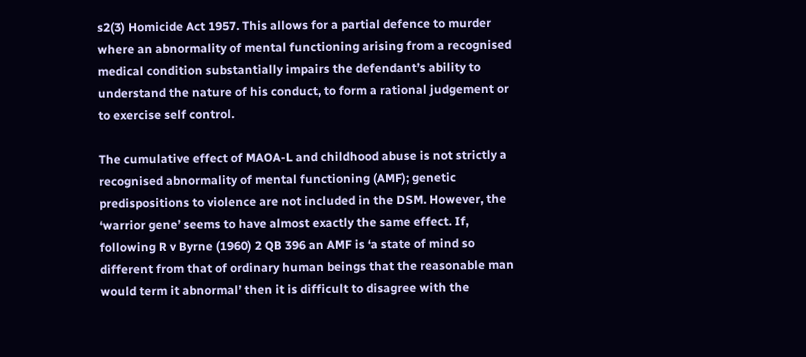s2(3) Homicide Act 1957. This allows for a partial defence to murder where an abnormality of mental functioning arising from a recognised medical condition substantially impairs the defendant’s ability to understand the nature of his conduct, to form a rational judgement or to exercise self control.

The cumulative effect of MAOA-L and childhood abuse is not strictly a recognised abnormality of mental functioning (AMF); genetic predispositions to violence are not included in the DSM. However, the ‘warrior gene’ seems to have almost exactly the same effect. If, following R v Byrne (1960) 2 QB 396 an AMF is ‘a state of mind so different from that of ordinary human beings that the reasonable man would term it abnormal’ then it is difficult to disagree with the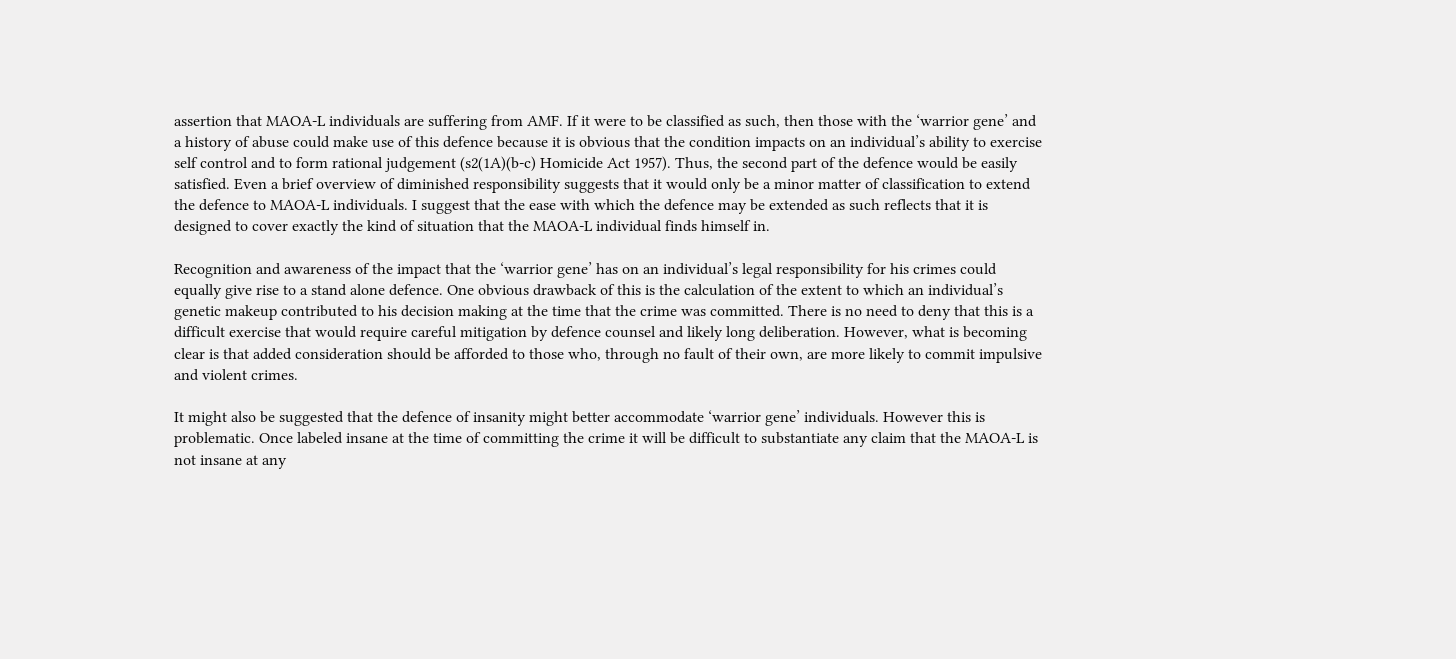assertion that MAOA-L individuals are suffering from AMF. If it were to be classified as such, then those with the ‘warrior gene’ and a history of abuse could make use of this defence because it is obvious that the condition impacts on an individual’s ability to exercise self control and to form rational judgement (s2(1A)(b-c) Homicide Act 1957). Thus, the second part of the defence would be easily satisfied. Even a brief overview of diminished responsibility suggests that it would only be a minor matter of classification to extend the defence to MAOA-L individuals. I suggest that the ease with which the defence may be extended as such reflects that it is designed to cover exactly the kind of situation that the MAOA-L individual finds himself in.

Recognition and awareness of the impact that the ‘warrior gene’ has on an individual’s legal responsibility for his crimes could equally give rise to a stand alone defence. One obvious drawback of this is the calculation of the extent to which an individual’s genetic makeup contributed to his decision making at the time that the crime was committed. There is no need to deny that this is a difficult exercise that would require careful mitigation by defence counsel and likely long deliberation. However, what is becoming clear is that added consideration should be afforded to those who, through no fault of their own, are more likely to commit impulsive and violent crimes.

It might also be suggested that the defence of insanity might better accommodate ‘warrior gene’ individuals. However this is problematic. Once labeled insane at the time of committing the crime it will be difficult to substantiate any claim that the MAOA-L is not insane at any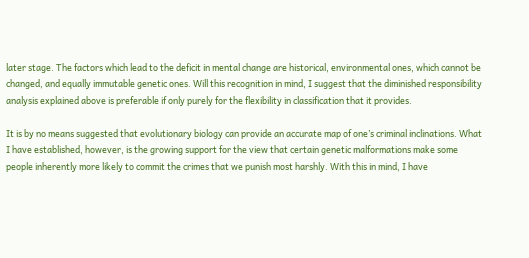later stage. The factors which lead to the deficit in mental change are historical, environmental ones, which cannot be changed, and equally immutable genetic ones. Will this recognition in mind, I suggest that the diminished responsibility analysis explained above is preferable if only purely for the flexibility in classification that it provides.

It is by no means suggested that evolutionary biology can provide an accurate map of one’s criminal inclinations. What I have established, however, is the growing support for the view that certain genetic malformations make some people inherently more likely to commit the crimes that we punish most harshly. With this in mind, I have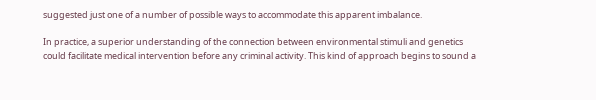suggested just one of a number of possible ways to accommodate this apparent imbalance.

In practice, a superior understanding of the connection between environmental stimuli and genetics could facilitate medical intervention before any criminal activity. This kind of approach begins to sound a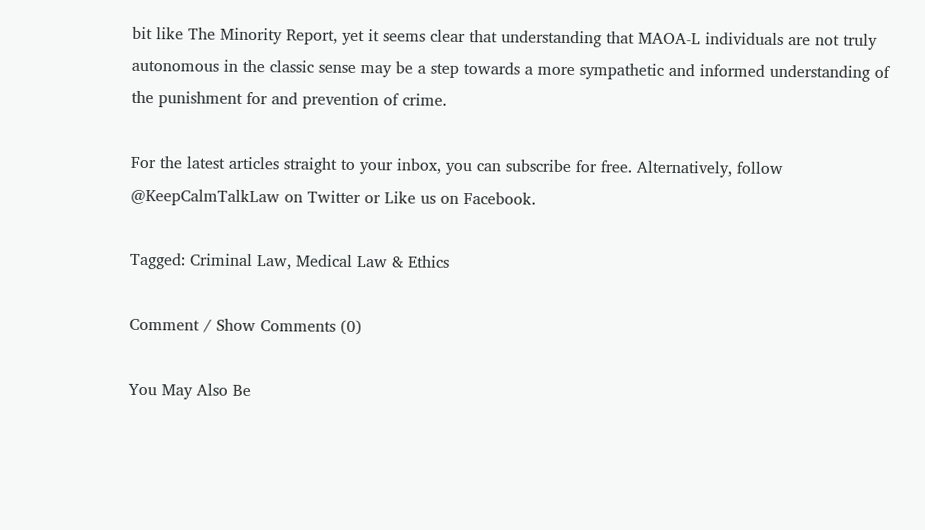bit like The Minority Report, yet it seems clear that understanding that MAOA-L individuals are not truly autonomous in the classic sense may be a step towards a more sympathetic and informed understanding of the punishment for and prevention of crime.

For the latest articles straight to your inbox, you can subscribe for free. Alternatively, follow @KeepCalmTalkLaw on Twitter or Like us on Facebook.

Tagged: Criminal Law, Medical Law & Ethics

Comment / Show Comments (0)

You May Also Be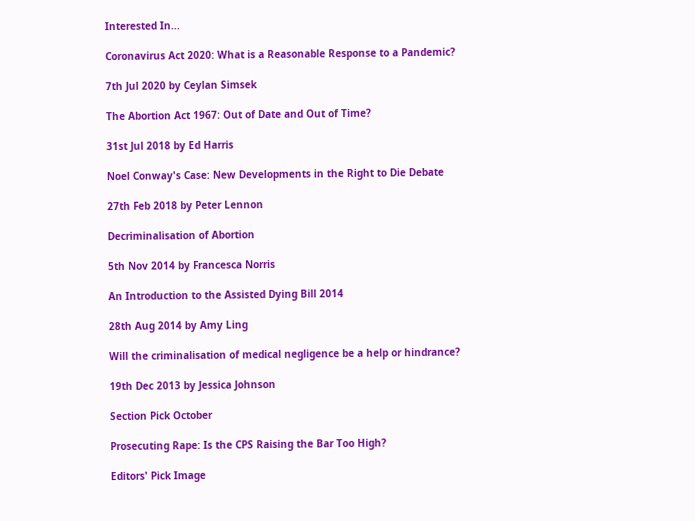Interested In...

Coronavirus Act 2020: What is a Reasonable Response to a Pandemic?

7th Jul 2020 by Ceylan Simsek

The Abortion Act 1967: Out of Date and Out of Time?

31st Jul 2018 by Ed Harris

Noel Conway's Case: New Developments in the Right to Die Debate

27th Feb 2018 by Peter Lennon

Decriminalisation of Abortion

5th Nov 2014 by Francesca Norris

An Introduction to the Assisted Dying Bill 2014

28th Aug 2014 by Amy Ling

Will the criminalisation of medical negligence be a help or hindrance?

19th Dec 2013 by Jessica Johnson

Section Pick October

Prosecuting Rape: Is the CPS Raising the Bar Too High?

Editors' Pick Image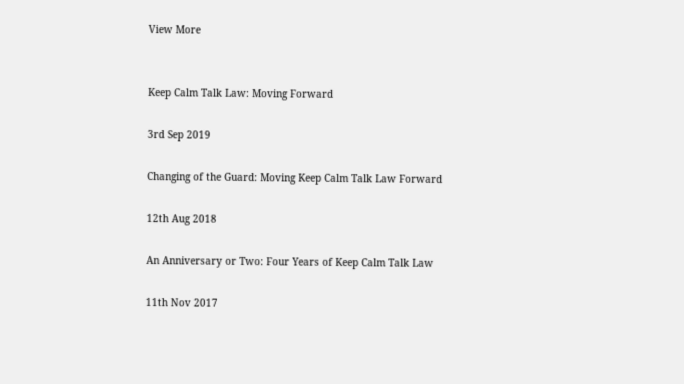View More


Keep Calm Talk Law: Moving Forward

3rd Sep 2019

Changing of the Guard: Moving Keep Calm Talk Law Forward

12th Aug 2018

An Anniversary or Two: Four Years of Keep Calm Talk Law

11th Nov 2017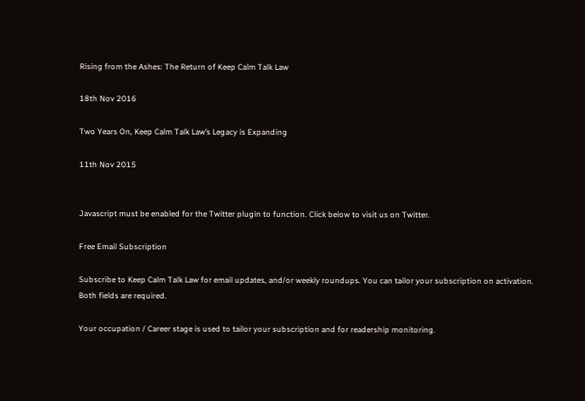Rising from the Ashes: The Return of Keep Calm Talk Law

18th Nov 2016

Two Years On, Keep Calm Talk Law’s Legacy is Expanding

11th Nov 2015


Javascript must be enabled for the Twitter plugin to function. Click below to visit us on Twitter.

Free Email Subscription

Subscribe to Keep Calm Talk Law for email updates, and/or weekly roundups. You can tailor your subscription on activation. Both fields are required.

Your occupation / Career stage is used to tailor your subscription and for readership monitoring.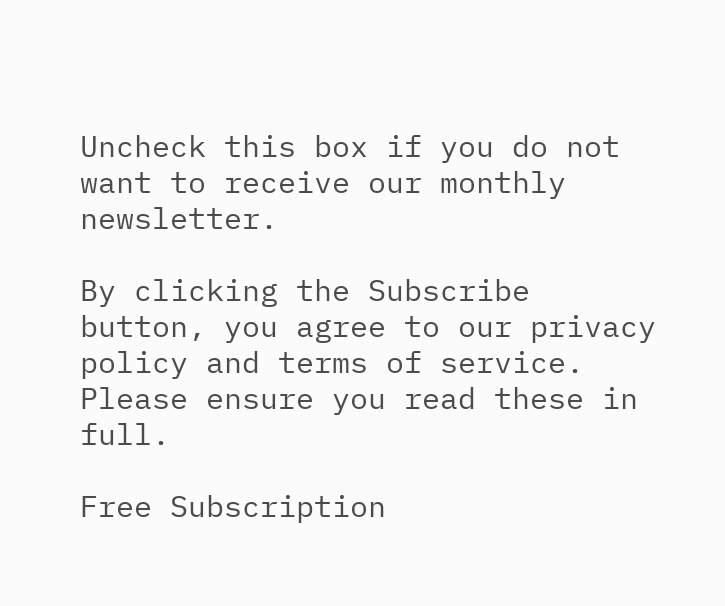Uncheck this box if you do not want to receive our monthly newsletter.

By clicking the Subscribe button, you agree to our privacy policy and terms of service. Please ensure you read these in full.

Free Subscription